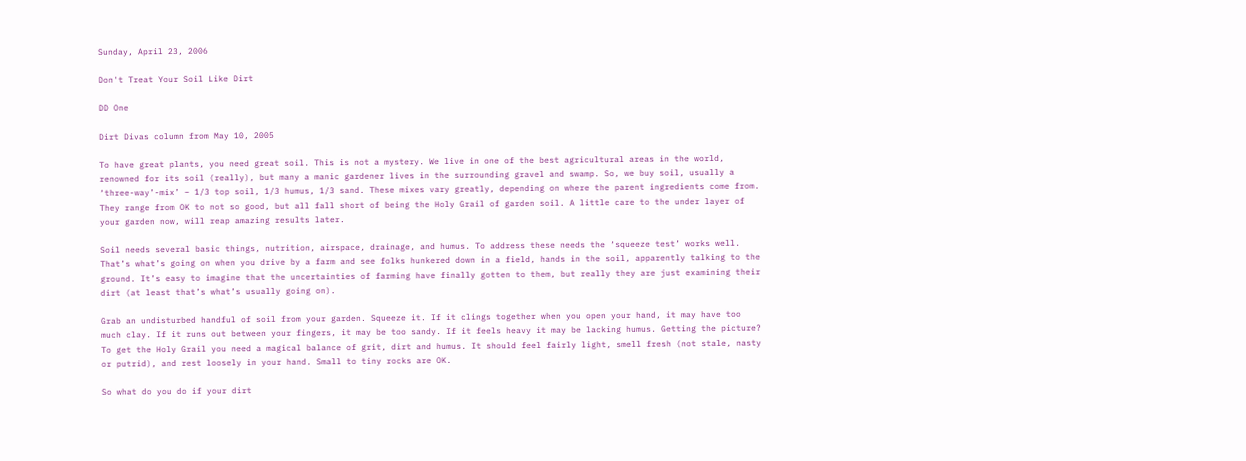Sunday, April 23, 2006

Don't Treat Your Soil Like Dirt

DD One

Dirt Divas column from May 10, 2005

To have great plants, you need great soil. This is not a mystery. We live in one of the best agricultural areas in the world, renowned for its soil (really), but many a manic gardener lives in the surrounding gravel and swamp. So, we buy soil, usually a ‘three-way’-mix’ – 1/3 top soil, 1/3 humus, 1/3 sand. These mixes vary greatly, depending on where the parent ingredients come from. They range from OK to not so good, but all fall short of being the Holy Grail of garden soil. A little care to the under layer of your garden now, will reap amazing results later.

Soil needs several basic things, nutrition, airspace, drainage, and humus. To address these needs the ‘squeeze test’ works well. That’s what’s going on when you drive by a farm and see folks hunkered down in a field, hands in the soil, apparently talking to the ground. It’s easy to imagine that the uncertainties of farming have finally gotten to them, but really they are just examining their dirt (at least that’s what’s usually going on).

Grab an undisturbed handful of soil from your garden. Squeeze it. If it clings together when you open your hand, it may have too much clay. If it runs out between your fingers, it may be too sandy. If it feels heavy it may be lacking humus. Getting the picture? To get the Holy Grail you need a magical balance of grit, dirt and humus. It should feel fairly light, smell fresh (not stale, nasty or putrid), and rest loosely in your hand. Small to tiny rocks are OK.

So what do you do if your dirt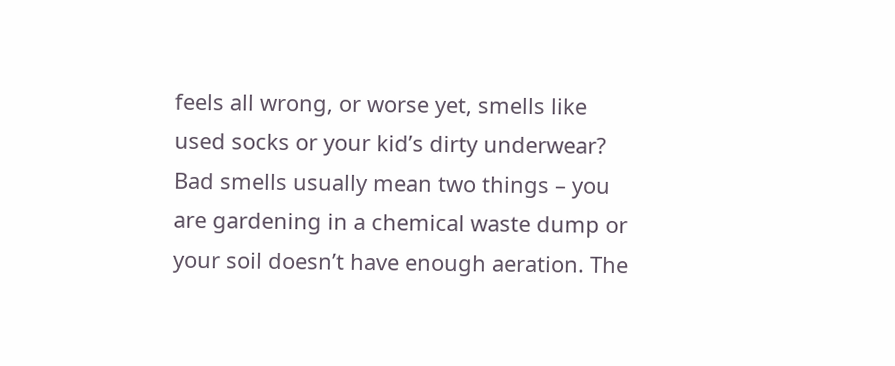feels all wrong, or worse yet, smells like used socks or your kid’s dirty underwear? Bad smells usually mean two things – you are gardening in a chemical waste dump or your soil doesn’t have enough aeration. The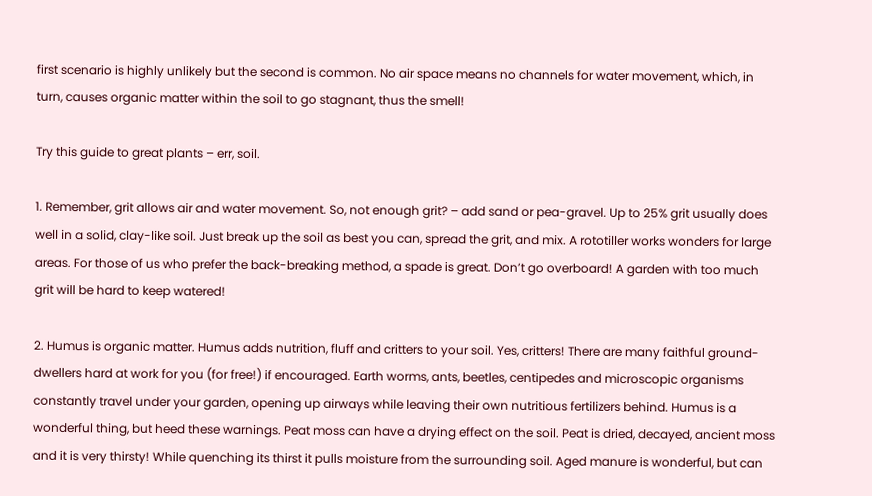first scenario is highly unlikely but the second is common. No air space means no channels for water movement, which, in turn, causes organic matter within the soil to go stagnant, thus the smell!

Try this guide to great plants – err, soil.

1. Remember, grit allows air and water movement. So, not enough grit? – add sand or pea-gravel. Up to 25% grit usually does well in a solid, clay-like soil. Just break up the soil as best you can, spread the grit, and mix. A rototiller works wonders for large areas. For those of us who prefer the back-breaking method, a spade is great. Don’t go overboard! A garden with too much grit will be hard to keep watered!

2. Humus is organic matter. Humus adds nutrition, fluff and critters to your soil. Yes, critters! There are many faithful ground-dwellers hard at work for you (for free!) if encouraged. Earth worms, ants, beetles, centipedes and microscopic organisms constantly travel under your garden, opening up airways while leaving their own nutritious fertilizers behind. Humus is a wonderful thing, but heed these warnings. Peat moss can have a drying effect on the soil. Peat is dried, decayed, ancient moss and it is very thirsty! While quenching its thirst it pulls moisture from the surrounding soil. Aged manure is wonderful, but can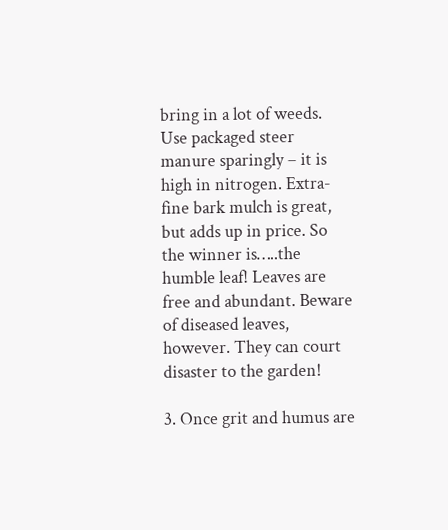bring in a lot of weeds. Use packaged steer manure sparingly – it is high in nitrogen. Extra-fine bark mulch is great, but adds up in price. So the winner is…..the humble leaf! Leaves are free and abundant. Beware of diseased leaves, however. They can court disaster to the garden!

3. Once grit and humus are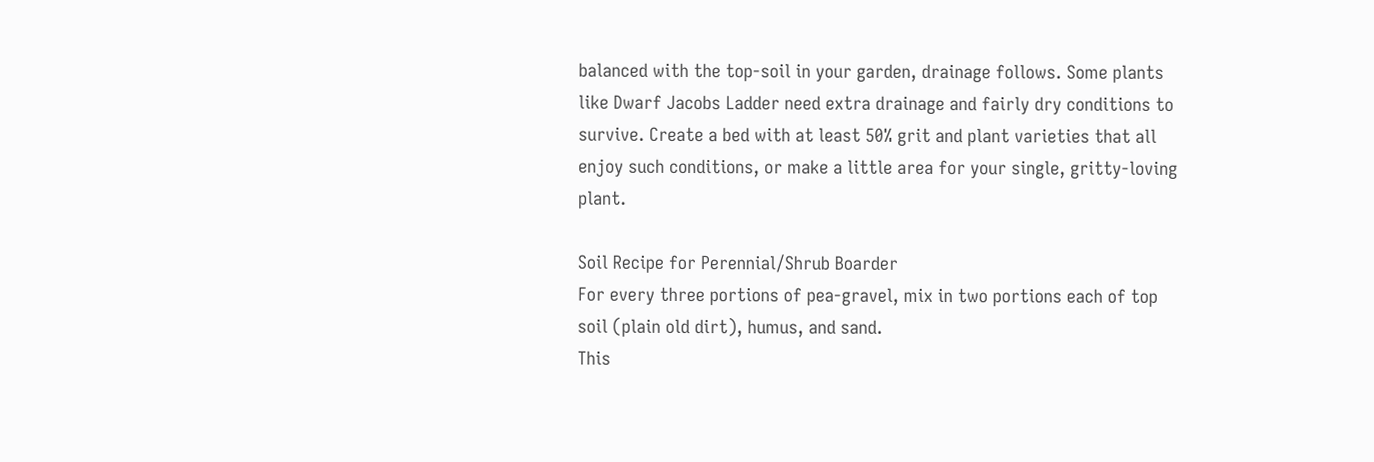balanced with the top-soil in your garden, drainage follows. Some plants like Dwarf Jacobs Ladder need extra drainage and fairly dry conditions to survive. Create a bed with at least 50% grit and plant varieties that all enjoy such conditions, or make a little area for your single, gritty-loving plant.

Soil Recipe for Perennial/Shrub Boarder
For every three portions of pea-gravel, mix in two portions each of top soil (plain old dirt), humus, and sand.
This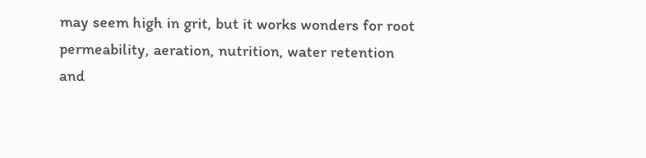may seem high in grit, but it works wonders for root permeability, aeration, nutrition, water retention and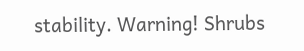stability. Warning! Shrubs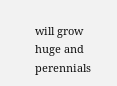will grow huge and perennials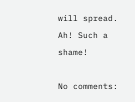will spread. Ah! Such a shame!

No comments: